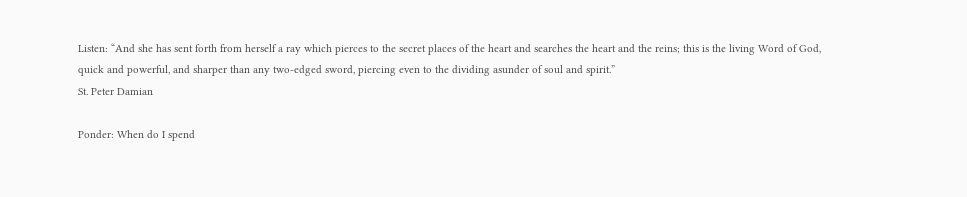Listen: “And she has sent forth from herself a ray which pierces to the secret places of the heart and searches the heart and the reins; this is the living Word of God, quick and powerful, and sharper than any two-edged sword, piercing even to the dividing asunder of soul and spirit.”
St. Peter Damian

Ponder: When do I spend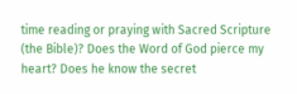time reading or praying with Sacred Scripture (the Bible)? Does the Word of God pierce my heart? Does he know the secret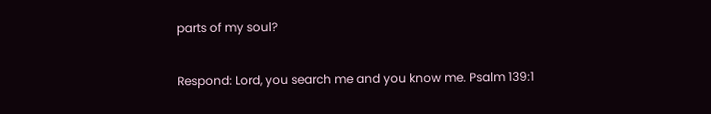parts of my soul?

Respond: Lord, you search me and you know me. Psalm 139:1